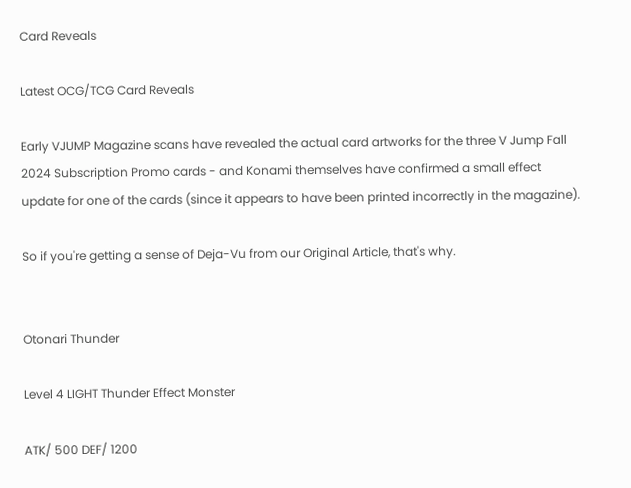Card Reveals

Latest OCG/TCG Card Reveals

Early VJUMP Magazine scans have revealed the actual card artworks for the three V Jump Fall 2024 Subscription Promo cards - and Konami themselves have confirmed a small effect update for one of the cards (since it appears to have been printed incorrectly in the magazine).

So if you're getting a sense of Deja-Vu from our Original Article, that's why.


Otonari Thunder

Level 4 LIGHT Thunder Effect Monster

ATK/ 500 DEF/ 1200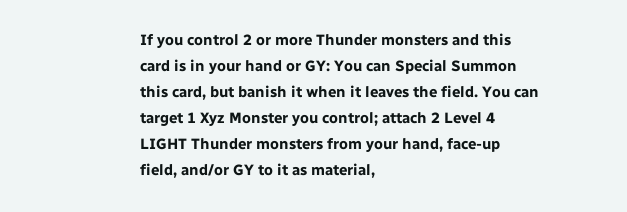If you control 2 or more Thunder monsters and this card is in your hand or GY: You can Special Summon this card, but banish it when it leaves the field. You can target 1 Xyz Monster you control; attach 2 Level 4 LIGHT Thunder monsters from your hand, face-up field, and/or GY to it as material,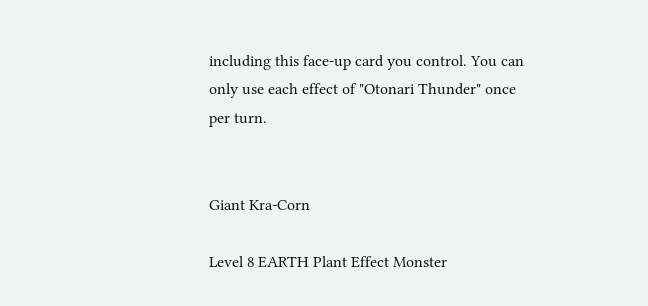including this face-up card you control. You can only use each effect of "Otonari Thunder" once per turn.


Giant Kra-Corn

Level 8 EARTH Plant Effect Monster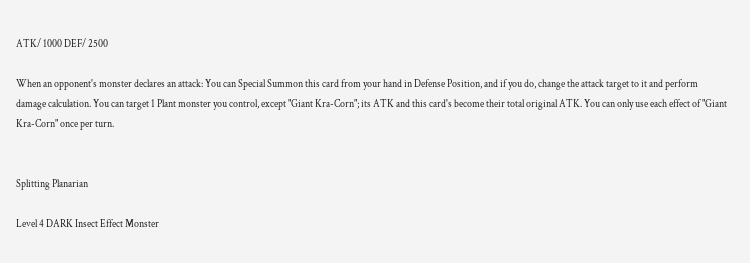ATK/ 1000 DEF/ 2500

When an opponent's monster declares an attack: You can Special Summon this card from your hand in Defense Position, and if you do, change the attack target to it and perform damage calculation. You can target 1 Plant monster you control, except "Giant Kra-Corn"; its ATK and this card's become their total original ATK. You can only use each effect of "Giant Kra-Corn" once per turn.


Splitting Planarian

Level 4 DARK Insect Effect Monster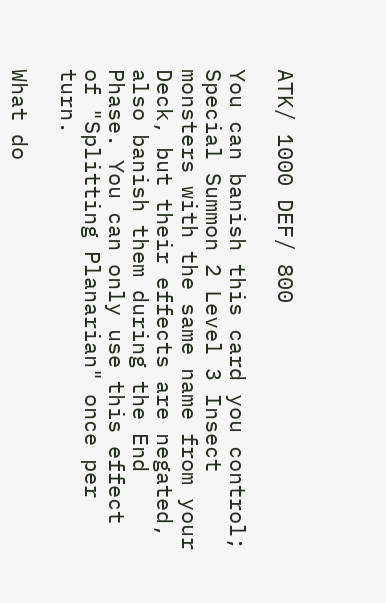ATK/ 1000 DEF/ 800

You can banish this card you control; Special Summon 2 Level 3 Insect monsters with the same name from your Deck, but their effects are negated, also banish them during the End Phase. You can only use this effect of "Splitting Planarian" once per turn.

What do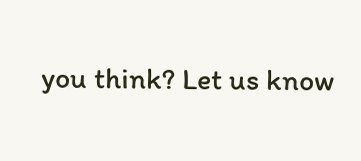you think? Let us know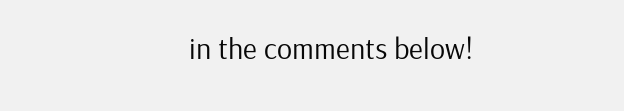in the comments below!